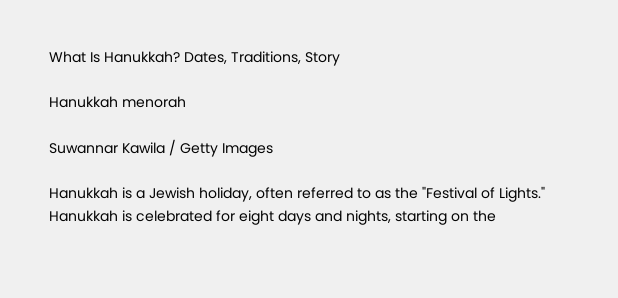What Is Hanukkah? Dates, Traditions, Story

Hanukkah menorah

Suwannar Kawila / Getty Images

Hanukkah is a Jewish holiday, often referred to as the "Festival of Lights." Hanukkah is celebrated for eight days and nights, starting on the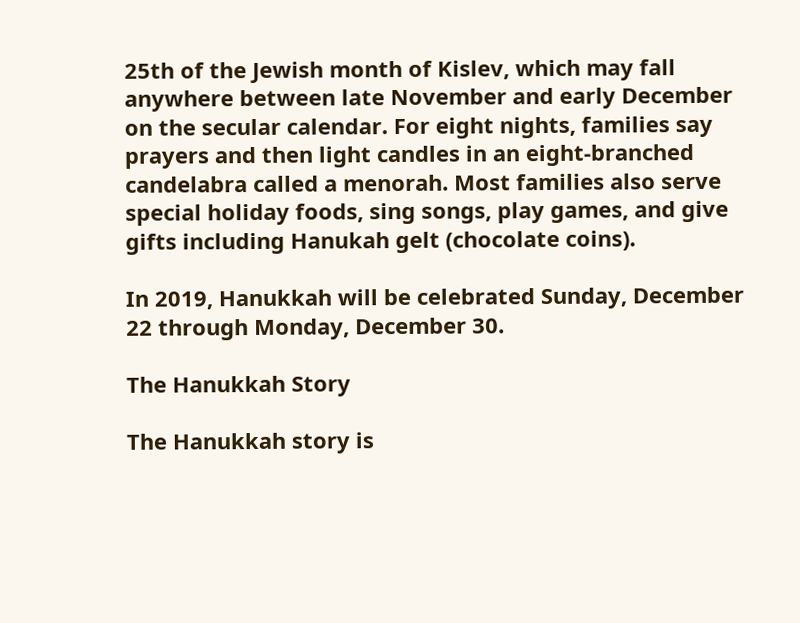25th of the Jewish month of Kislev, which may fall anywhere between late November and early December on the secular calendar. For eight nights, families say prayers and then light candles in an eight-branched candelabra called a menorah. Most families also serve special holiday foods, sing songs, play games, and give gifts including Hanukah gelt (chocolate coins).

In 2019, Hanukkah will be celebrated Sunday, December 22 through Monday, December 30.

The Hanukkah Story

The Hanukkah story is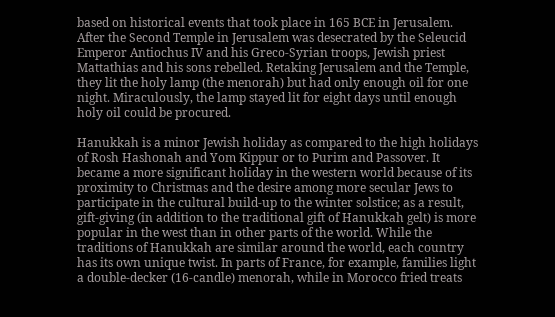based on historical events that took place in 165 BCE in Jerusalem. After the Second Temple in Jerusalem was desecrated by the Seleucid Emperor Antiochus IV and his Greco-Syrian troops, Jewish priest Mattathias and his sons rebelled. Retaking Jerusalem and the Temple, they lit the holy lamp (the menorah) but had only enough oil for one night. Miraculously, the lamp stayed lit for eight days until enough holy oil could be procured.

Hanukkah is a minor Jewish holiday as compared to the high holidays of Rosh Hashonah and Yom Kippur or to Purim and Passover. It became a more significant holiday in the western world because of its proximity to Christmas and the desire among more secular Jews to participate in the cultural build-up to the winter solstice; as a result, gift-giving (in addition to the traditional gift of Hanukkah gelt) is more popular in the west than in other parts of the world. While the traditions of Hanukkah are similar around the world, each country has its own unique twist. In parts of France, for example, families light a double-decker (16-candle) menorah, while in Morocco fried treats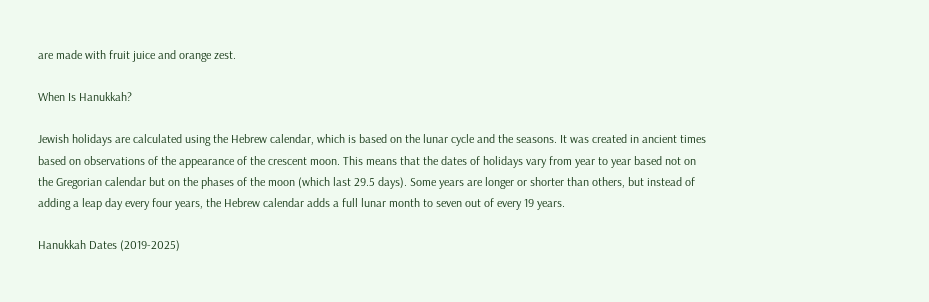are made with fruit juice and orange zest.

When Is Hanukkah?

Jewish holidays are calculated using the Hebrew calendar, which is based on the lunar cycle and the seasons. It was created in ancient times based on observations of the appearance of the crescent moon. This means that the dates of holidays vary from year to year based not on the Gregorian calendar but on the phases of the moon (which last 29.5 days). Some years are longer or shorter than others, but instead of adding a leap day every four years, the Hebrew calendar adds a full lunar month to seven out of every 19 years.

Hanukkah Dates (2019-2025)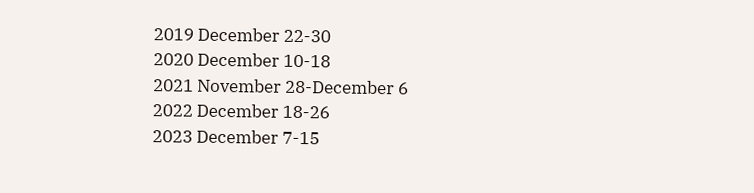2019 December 22-30
2020 December 10-18
2021 November 28-December 6
2022 December 18-26
2023 December 7-15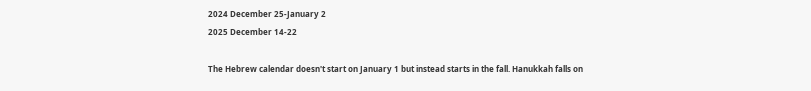2024 December 25-January 2
2025 December 14-22

The Hebrew calendar doesn't start on January 1 but instead starts in the fall. Hanukkah falls on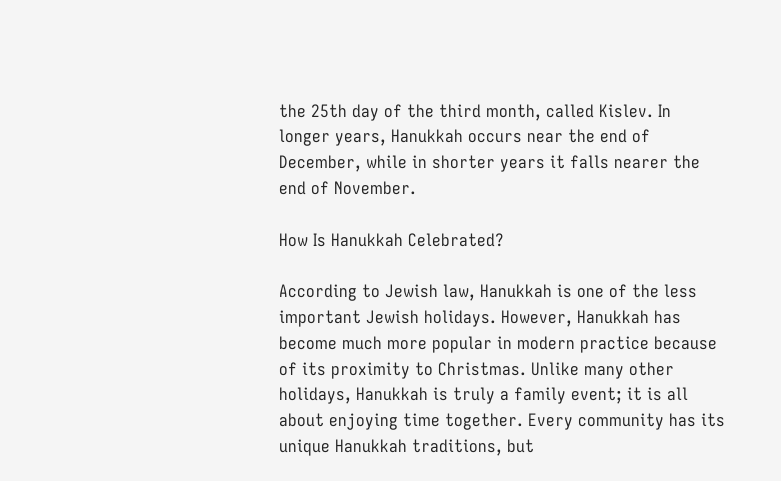the 25th day of the third month, called Kislev. In longer years, Hanukkah occurs near the end of December, while in shorter years it falls nearer the end of November.

How Is Hanukkah Celebrated?

According to Jewish law, Hanukkah is one of the less important Jewish holidays. However, Hanukkah has become much more popular in modern practice because of its proximity to Christmas. Unlike many other holidays, Hanukkah is truly a family event; it is all about enjoying time together. Every community has its unique Hanukkah traditions, but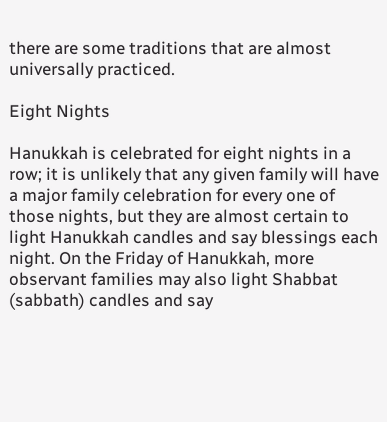there are some traditions that are almost universally practiced.

Eight Nights

Hanukkah is celebrated for eight nights in a row; it is unlikely that any given family will have a major family celebration for every one of those nights, but they are almost certain to light Hanukkah candles and say blessings each night. On the Friday of Hanukkah, more observant families may also light Shabbat (sabbath) candles and say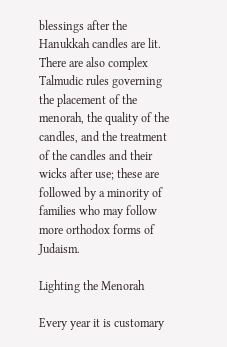blessings after the Hanukkah candles are lit. There are also complex Talmudic rules governing the placement of the menorah, the quality of the candles, and the treatment of the candles and their wicks after use; these are followed by a minority of families who may follow more orthodox forms of Judaism.

Lighting the Menorah

Every year it is customary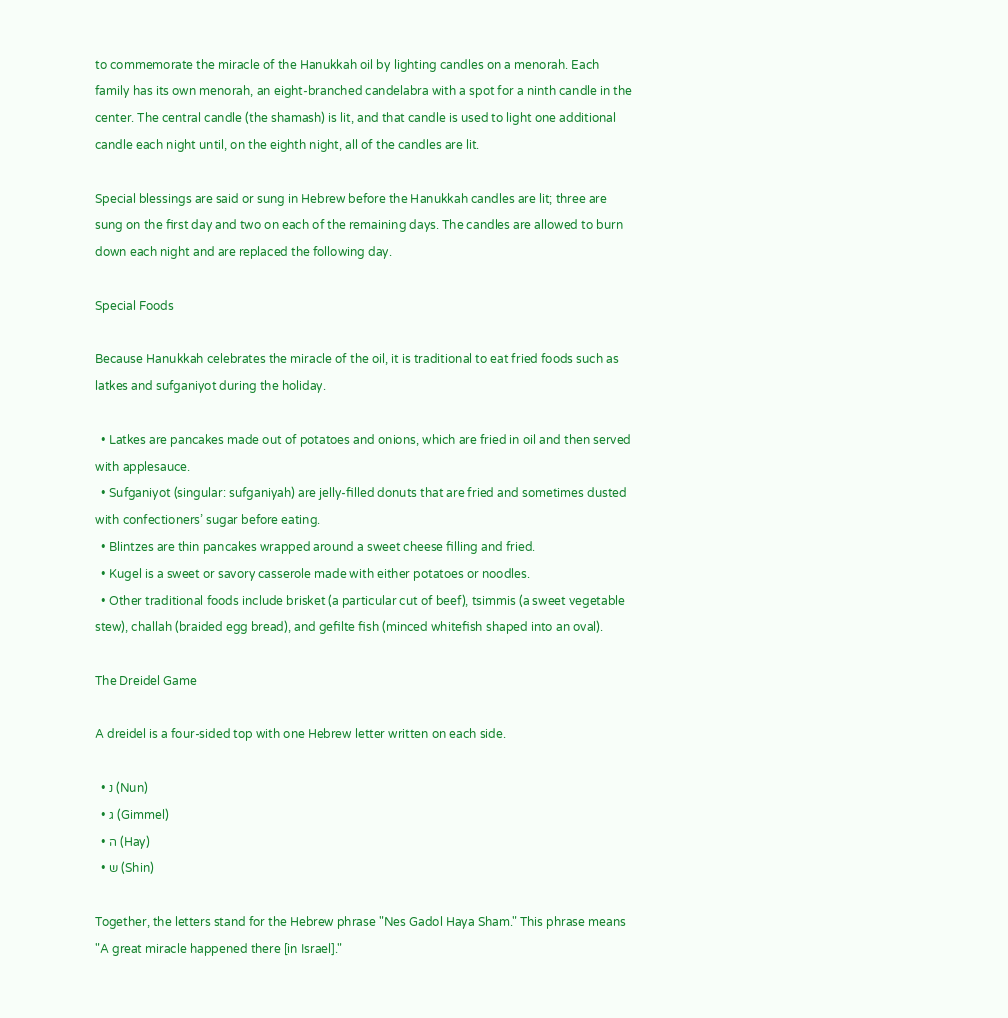to commemorate the miracle of the Hanukkah oil by lighting candles on a menorah. Each family has its own menorah, an eight-branched candelabra with a spot for a ninth candle in the center. The central candle (the shamash) is lit, and that candle is used to light one additional candle each night until, on the eighth night, all of the candles are lit.

Special blessings are said or sung in Hebrew before the Hanukkah candles are lit; three are sung on the first day and two on each of the remaining days. The candles are allowed to burn down each night and are replaced the following day.

Special Foods

Because Hanukkah celebrates the miracle of the oil, it is traditional to eat fried foods such as latkes and sufganiyot during the holiday.

  • Latkes are pancakes made out of potatoes and onions, which are fried in oil and then served with applesauce.
  • Sufganiyot (singular: sufganiyah) are jelly-filled donuts that are fried and sometimes dusted with confectioners’ sugar before eating.
  • Blintzes are thin pancakes wrapped around a sweet cheese filling and fried.
  • Kugel is a sweet or savory casserole made with either potatoes or noodles.
  • Other traditional foods include brisket (a particular cut of beef), tsimmis (a sweet vegetable stew), challah (braided egg bread), and gefilte fish (minced whitefish shaped into an oval).

The Dreidel Game

A dreidel is a four-sided top with one Hebrew letter written on each side.

  • נ (Nun)
  • ג (Gimmel)
  • ה (Hay)
  • ש (Shin)

Together, the letters stand for the Hebrew phrase "Nes Gadol Haya Sham." This phrase means "A great miracle happened there [in Israel]."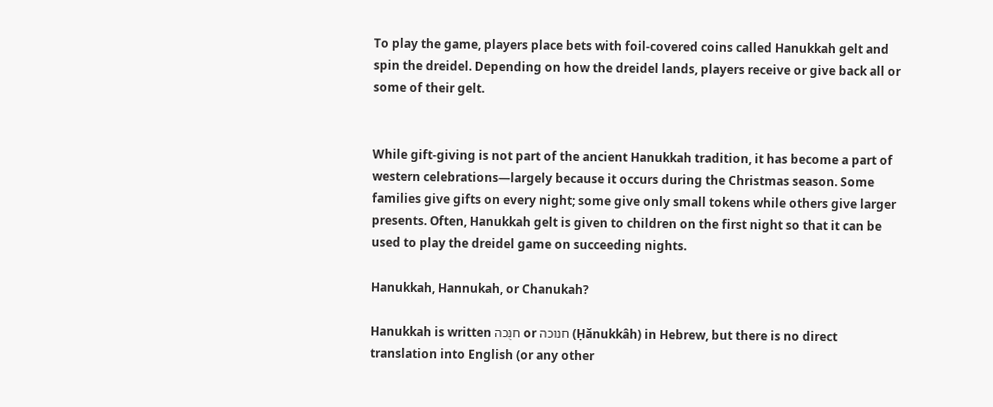To play the game, players place bets with foil-covered coins called Hanukkah gelt and spin the dreidel. Depending on how the dreidel lands, players receive or give back all or some of their gelt.


While gift-giving is not part of the ancient Hanukkah tradition, it has become a part of western celebrations—largely because it occurs during the Christmas season. Some families give gifts on every night; some give only small tokens while others give larger presents. Often, Hanukkah gelt is given to children on the first night so that it can be used to play the dreidel game on succeeding nights.

Hanukkah, Hannukah, or Chanukah?

Hanukkah is written חנֻכה or חנוכה (Ḥǎnukkâh) in Hebrew, but there is no direct translation into English (or any other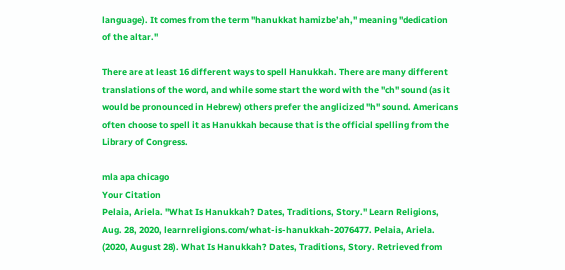language). It comes from the term "hanukkat hamizbe’ah," meaning "dedication of the altar."

There are at least 16 different ways to spell Hanukkah. There are many different translations of the word, and while some start the word with the "ch" sound (as it would be pronounced in Hebrew) others prefer the anglicized "h" sound. Americans often choose to spell it as Hanukkah because that is the official spelling from the Library of Congress.

mla apa chicago
Your Citation
Pelaia, Ariela. "What Is Hanukkah? Dates, Traditions, Story." Learn Religions, Aug. 28, 2020, learnreligions.com/what-is-hanukkah-2076477. Pelaia, Ariela. (2020, August 28). What Is Hanukkah? Dates, Traditions, Story. Retrieved from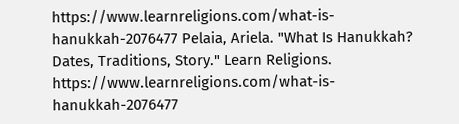https://www.learnreligions.com/what-is-hanukkah-2076477 Pelaia, Ariela. "What Is Hanukkah? Dates, Traditions, Story." Learn Religions. https://www.learnreligions.com/what-is-hanukkah-2076477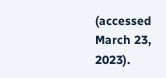(accessed March 23, 2023).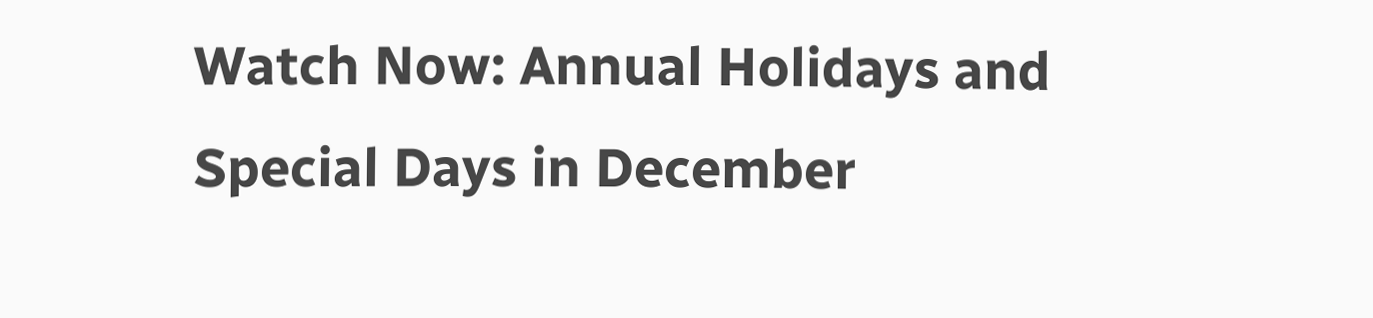Watch Now: Annual Holidays and Special Days in December